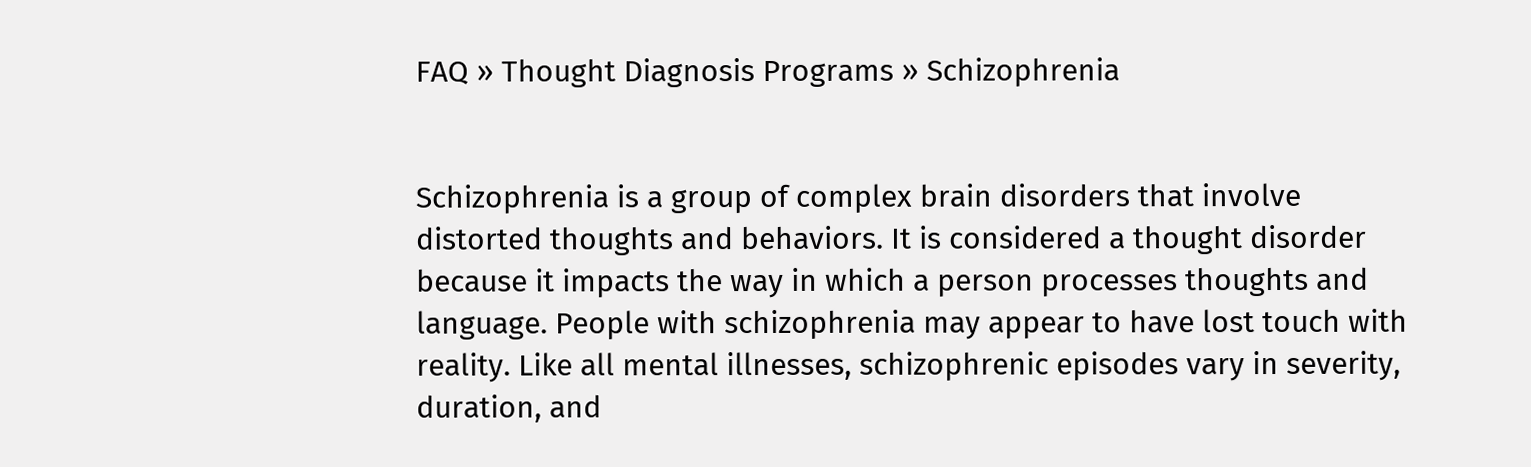FAQ » Thought Diagnosis Programs » Schizophrenia


Schizophrenia is a group of complex brain disorders that involve distorted thoughts and behaviors. It is considered a thought disorder because it impacts the way in which a person processes thoughts and language. People with schizophrenia may appear to have lost touch with reality. Like all mental illnesses, schizophrenic episodes vary in severity, duration, and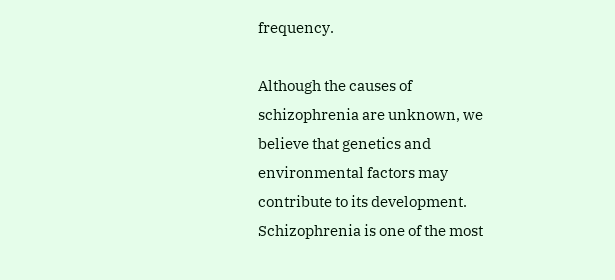frequency.

Although the causes of schizophrenia are unknown, we believe that genetics and environmental factors may contribute to its development. Schizophrenia is one of the most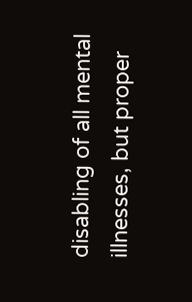disabling of all mental illnesses, but proper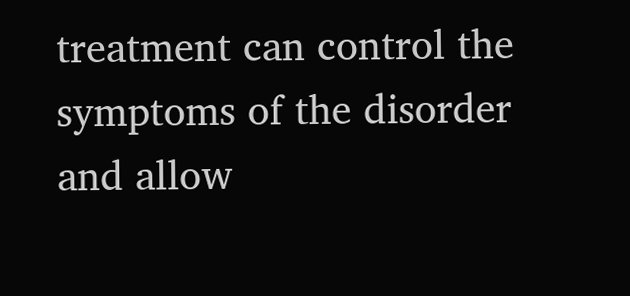treatment can control the symptoms of the disorder and allow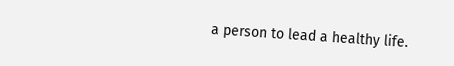a person to lead a healthy life.